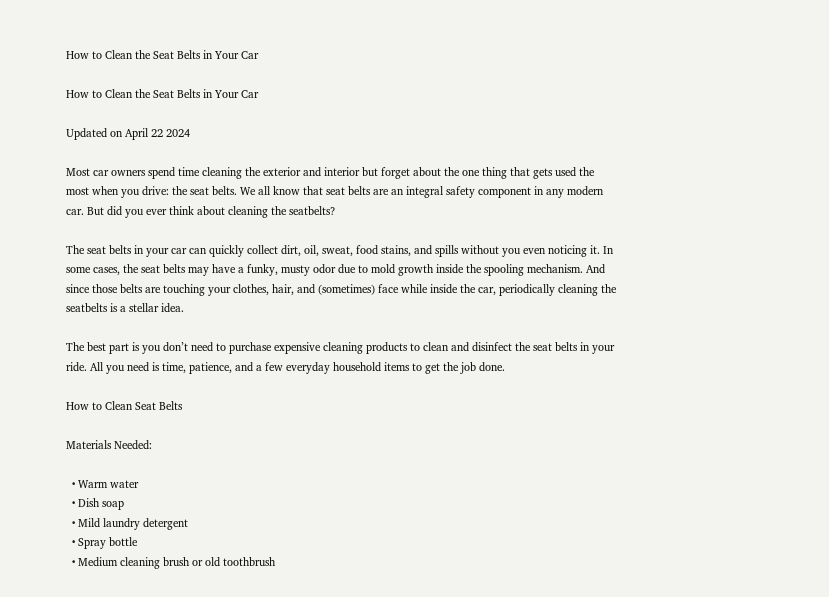How to Clean the Seat Belts in Your Car

How to Clean the Seat Belts in Your Car

Updated on April 22 2024

Most car owners spend time cleaning the exterior and interior but forget about the one thing that gets used the most when you drive: the seat belts. We all know that seat belts are an integral safety component in any modern car. But did you ever think about cleaning the seatbelts?

The seat belts in your car can quickly collect dirt, oil, sweat, food stains, and spills without you even noticing it. In some cases, the seat belts may have a funky, musty odor due to mold growth inside the spooling mechanism. And since those belts are touching your clothes, hair, and (sometimes) face while inside the car, periodically cleaning the seatbelts is a stellar idea.

The best part is you don’t need to purchase expensive cleaning products to clean and disinfect the seat belts in your ride. All you need is time, patience, and a few everyday household items to get the job done.

How to Clean Seat Belts

Materials Needed:

  • Warm water
  • Dish soap
  • Mild laundry detergent
  • Spray bottle
  • Medium cleaning brush or old toothbrush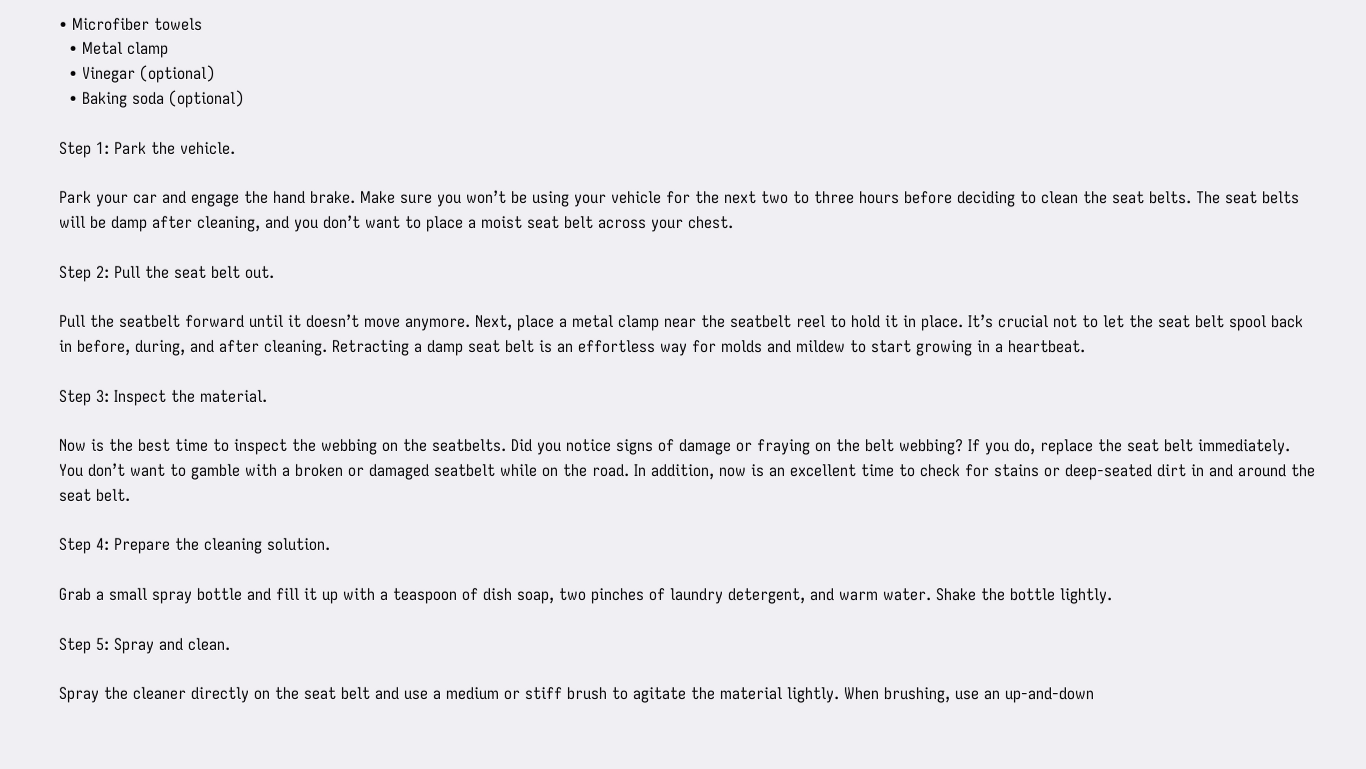• Microfiber towels
  • Metal clamp
  • Vinegar (optional)
  • Baking soda (optional)

Step 1: Park the vehicle.

Park your car and engage the hand brake. Make sure you won’t be using your vehicle for the next two to three hours before deciding to clean the seat belts. The seat belts will be damp after cleaning, and you don’t want to place a moist seat belt across your chest.

Step 2: Pull the seat belt out.

Pull the seatbelt forward until it doesn’t move anymore. Next, place a metal clamp near the seatbelt reel to hold it in place. It’s crucial not to let the seat belt spool back in before, during, and after cleaning. Retracting a damp seat belt is an effortless way for molds and mildew to start growing in a heartbeat.

Step 3: Inspect the material.

Now is the best time to inspect the webbing on the seatbelts. Did you notice signs of damage or fraying on the belt webbing? If you do, replace the seat belt immediately. You don’t want to gamble with a broken or damaged seatbelt while on the road. In addition, now is an excellent time to check for stains or deep-seated dirt in and around the seat belt.

Step 4: Prepare the cleaning solution.

Grab a small spray bottle and fill it up with a teaspoon of dish soap, two pinches of laundry detergent, and warm water. Shake the bottle lightly.

Step 5: Spray and clean.

Spray the cleaner directly on the seat belt and use a medium or stiff brush to agitate the material lightly. When brushing, use an up-and-down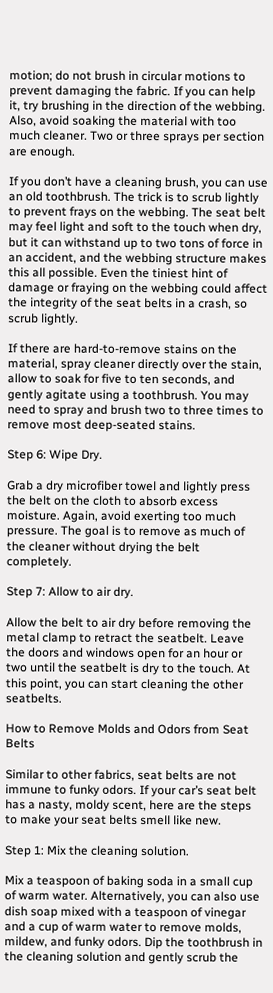motion; do not brush in circular motions to prevent damaging the fabric. If you can help it, try brushing in the direction of the webbing. Also, avoid soaking the material with too much cleaner. Two or three sprays per section are enough.

If you don’t have a cleaning brush, you can use an old toothbrush. The trick is to scrub lightly to prevent frays on the webbing. The seat belt may feel light and soft to the touch when dry, but it can withstand up to two tons of force in an accident, and the webbing structure makes this all possible. Even the tiniest hint of damage or fraying on the webbing could affect the integrity of the seat belts in a crash, so scrub lightly.

If there are hard-to-remove stains on the material, spray cleaner directly over the stain, allow to soak for five to ten seconds, and gently agitate using a toothbrush. You may need to spray and brush two to three times to remove most deep-seated stains.

Step 6: Wipe Dry.

Grab a dry microfiber towel and lightly press the belt on the cloth to absorb excess moisture. Again, avoid exerting too much pressure. The goal is to remove as much of the cleaner without drying the belt completely.

Step 7: Allow to air dry.

Allow the belt to air dry before removing the metal clamp to retract the seatbelt. Leave the doors and windows open for an hour or two until the seatbelt is dry to the touch. At this point, you can start cleaning the other seatbelts.

How to Remove Molds and Odors from Seat Belts

Similar to other fabrics, seat belts are not immune to funky odors. If your car’s seat belt has a nasty, moldy scent, here are the steps to make your seat belts smell like new.

Step 1: Mix the cleaning solution.

Mix a teaspoon of baking soda in a small cup of warm water. Alternatively, you can also use dish soap mixed with a teaspoon of vinegar and a cup of warm water to remove molds, mildew, and funky odors. Dip the toothbrush in the cleaning solution and gently scrub the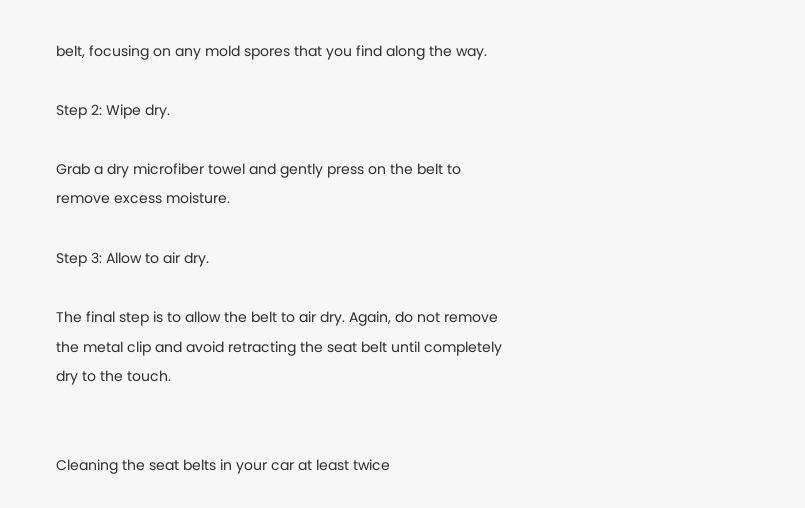belt, focusing on any mold spores that you find along the way.

Step 2: Wipe dry.

Grab a dry microfiber towel and gently press on the belt to remove excess moisture.

Step 3: Allow to air dry.

The final step is to allow the belt to air dry. Again, do not remove the metal clip and avoid retracting the seat belt until completely dry to the touch.


Cleaning the seat belts in your car at least twice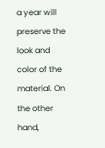a year will preserve the look and color of the material. On the other hand,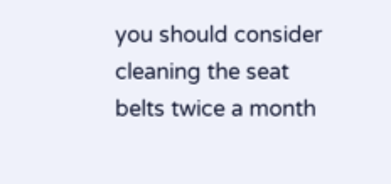you should consider cleaning the seat belts twice a month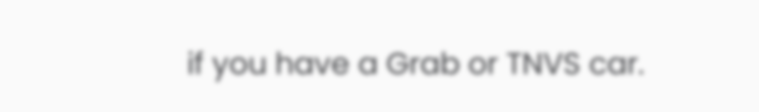if you have a Grab or TNVS car.